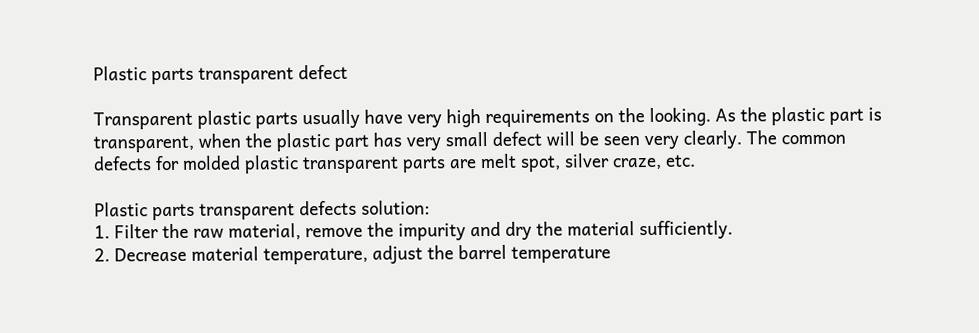Plastic parts transparent defect

Transparent plastic parts usually have very high requirements on the looking. As the plastic part is transparent, when the plastic part has very small defect will be seen very clearly. The common defects for molded plastic transparent parts are melt spot, silver craze, etc.

Plastic parts transparent defects solution:
1. Filter the raw material, remove the impurity and dry the material sufficiently.
2. Decrease material temperature, adjust the barrel temperature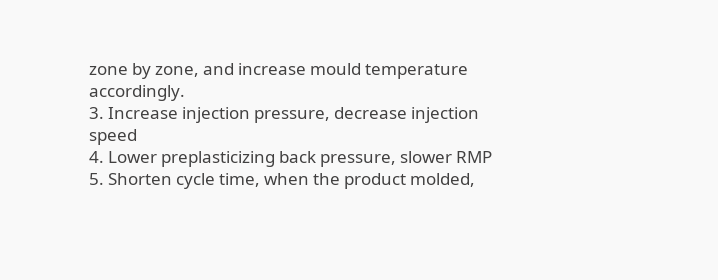zone by zone, and increase mould temperature accordingly.
3. Increase injection pressure, decrease injection speed
4. Lower preplasticizing back pressure, slower RMP
5. Shorten cycle time, when the product molded,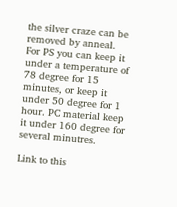the silver craze can be removed by anneal. For PS you can keep it under a temperature of 78 degree for 15 minutes, or keep it under 50 degree for 1 hour. PC material keep it under 160 degree for several minutres.

Link to this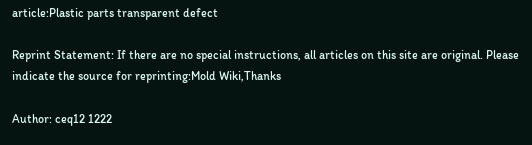article:Plastic parts transparent defect

Reprint Statement: If there are no special instructions, all articles on this site are original. Please indicate the source for reprinting:Mold Wiki,Thanks

Author: ceq12 1222